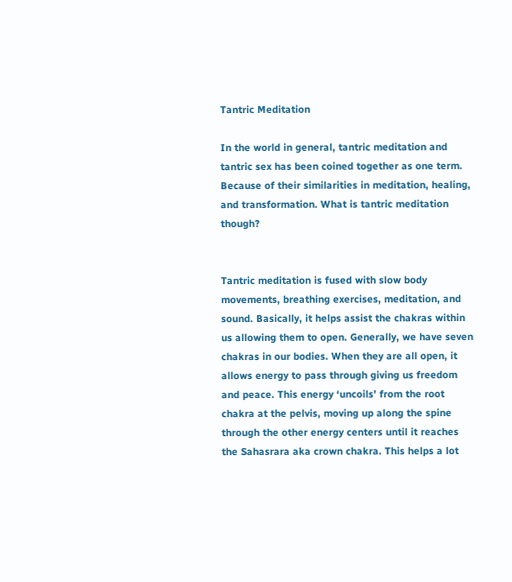Tantric Meditation

In the world in general, tantric meditation and tantric sex has been coined together as one term. Because of their similarities in meditation, healing, and transformation. What is tantric meditation though?


Tantric meditation is fused with slow body movements, breathing exercises, meditation, and sound. Basically, it helps assist the chakras within us allowing them to open. Generally, we have seven chakras in our bodies. When they are all open, it allows energy to pass through giving us freedom and peace. This energy ‘uncoils’ from the root chakra at the pelvis, moving up along the spine through the other energy centers until it reaches the Sahasrara aka crown chakra. This helps a lot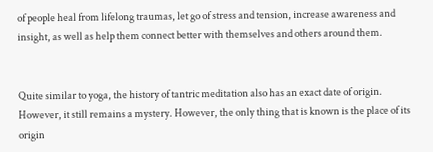of people heal from lifelong traumas, let go of stress and tension, increase awareness and insight, as well as help them connect better with themselves and others around them.


Quite similar to yoga, the history of tantric meditation also has an exact date of origin. However, it still remains a mystery. However, the only thing that is known is the place of its origin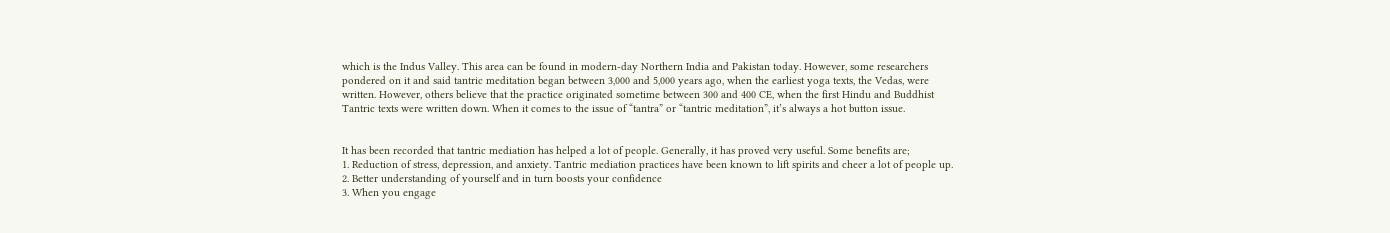which is the Indus Valley. This area can be found in modern-day Northern India and Pakistan today. However, some researchers pondered on it and said tantric meditation began between 3,000 and 5,000 years ago, when the earliest yoga texts, the Vedas, were written. However, others believe that the practice originated sometime between 300 and 400 CE, when the first Hindu and Buddhist Tantric texts were written down. When it comes to the issue of “tantra” or “tantric meditation”, it’s always a hot button issue.


It has been recorded that tantric mediation has helped a lot of people. Generally, it has proved very useful. Some benefits are;
1. Reduction of stress, depression, and anxiety. Tantric mediation practices have been known to lift spirits and cheer a lot of people up.
2. Better understanding of yourself and in turn boosts your confidence
3. When you engage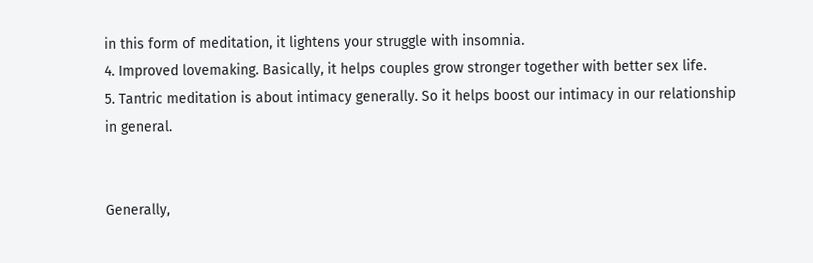in this form of meditation, it lightens your struggle with insomnia.
4. Improved lovemaking. Basically, it helps couples grow stronger together with better sex life.
5. Tantric meditation is about intimacy generally. So it helps boost our intimacy in our relationship in general.


Generally,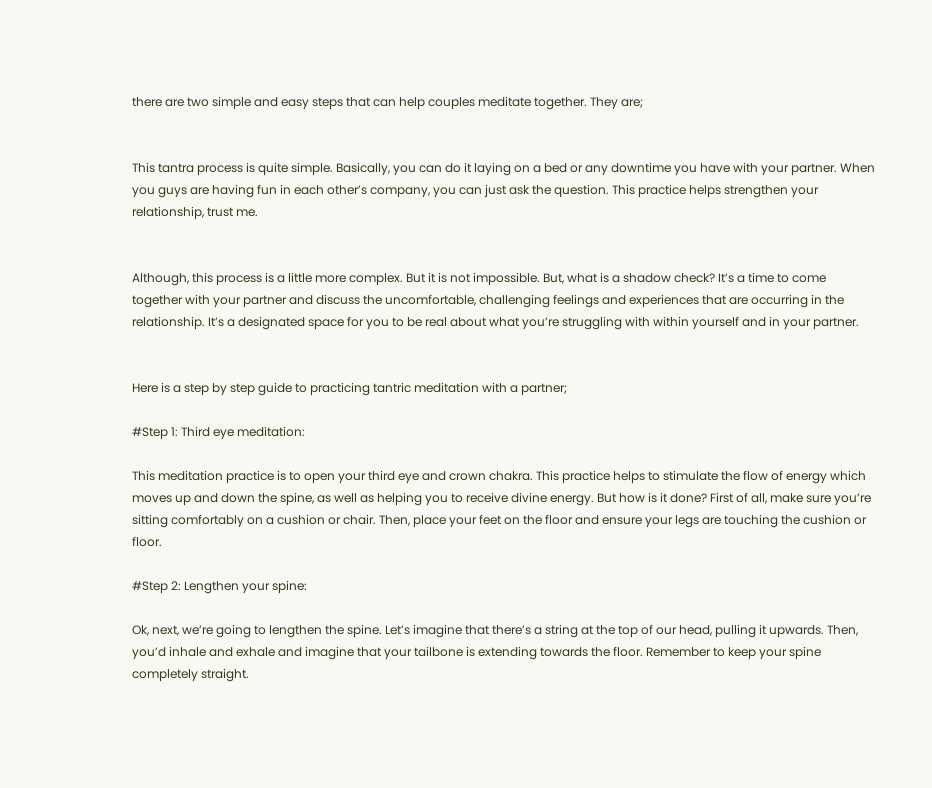there are two simple and easy steps that can help couples meditate together. They are;


This tantra process is quite simple. Basically, you can do it laying on a bed or any downtime you have with your partner. When you guys are having fun in each other’s company, you can just ask the question. This practice helps strengthen your relationship, trust me.


Although, this process is a little more complex. But it is not impossible. But, what is a shadow check? It’s a time to come together with your partner and discuss the uncomfortable, challenging feelings and experiences that are occurring in the relationship. It’s a designated space for you to be real about what you’re struggling with within yourself and in your partner.


Here is a step by step guide to practicing tantric meditation with a partner;

#Step 1: Third eye meditation:

This meditation practice is to open your third eye and crown chakra. This practice helps to stimulate the flow of energy which moves up and down the spine, as well as helping you to receive divine energy. But how is it done? First of all, make sure you’re sitting comfortably on a cushion or chair. Then, place your feet on the floor and ensure your legs are touching the cushion or floor.

#Step 2: Lengthen your spine:

Ok, next, we’re going to lengthen the spine. Let’s imagine that there’s a string at the top of our head, pulling it upwards. Then, you’d inhale and exhale and imagine that your tailbone is extending towards the floor. Remember to keep your spine completely straight.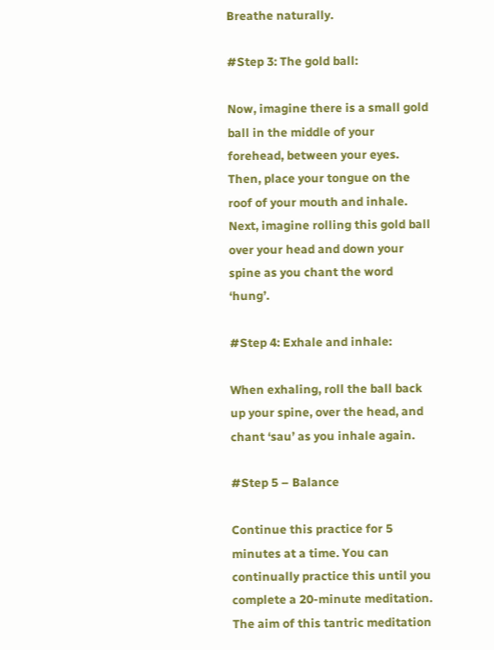Breathe naturally.

#Step 3: The gold ball:

Now, imagine there is a small gold ball in the middle of your forehead, between your eyes. Then, place your tongue on the roof of your mouth and inhale. Next, imagine rolling this gold ball over your head and down your spine as you chant the word ‘hung’.

#Step 4: Exhale and inhale:

When exhaling, roll the ball back up your spine, over the head, and chant ‘sau’ as you inhale again.

#Step 5 – Balance

Continue this practice for 5 minutes at a time. You can continually practice this until you complete a 20-minute meditation. The aim of this tantric meditation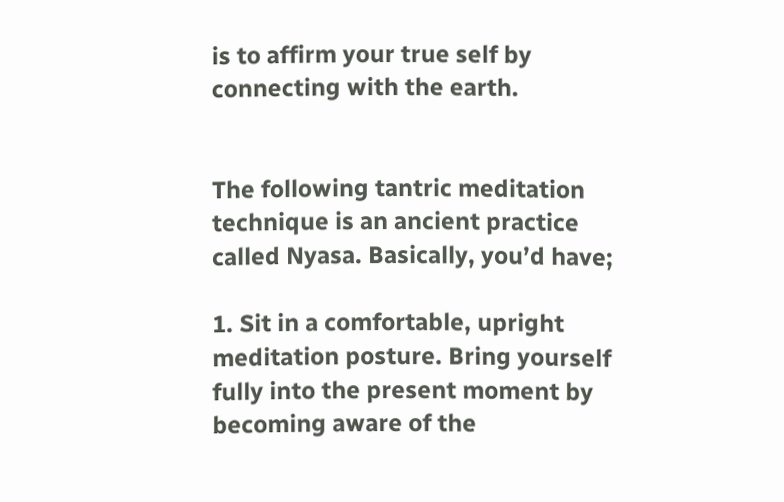is to affirm your true self by connecting with the earth.


The following tantric meditation technique is an ancient practice called Nyasa. Basically, you’d have;

1. Sit in a comfortable, upright meditation posture. Bring yourself fully into the present moment by becoming aware of the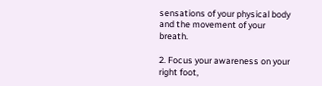sensations of your physical body and the movement of your breath.

2. Focus your awareness on your right foot,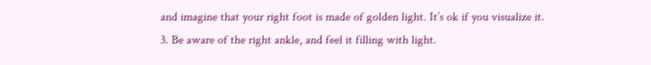and imagine that your right foot is made of golden light. It’s ok if you visualize it.
3. Be aware of the right ankle, and feel it filling with light.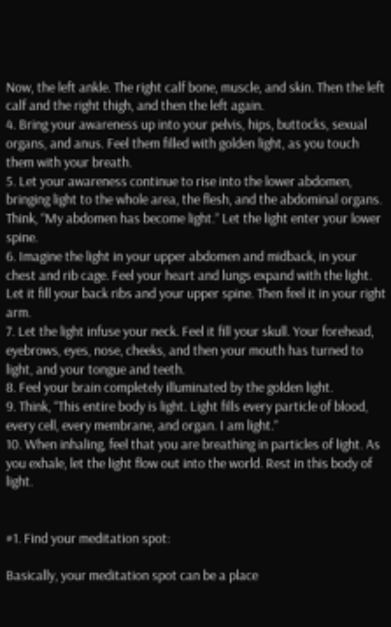Now, the left ankle. The right calf bone, muscle, and skin. Then the left calf and the right thigh, and then the left again.
4. Bring your awareness up into your pelvis, hips, buttocks, sexual organs, and anus. Feel them filled with golden light, as you touch them with your breath.
5. Let your awareness continue to rise into the lower abdomen, bringing light to the whole area, the flesh, and the abdominal organs. Think, “My abdomen has become light.” Let the light enter your lower spine.
6. Imagine the light in your upper abdomen and midback, in your chest and rib cage. Feel your heart and lungs expand with the light. Let it fill your back ribs and your upper spine. Then feel it in your right arm.
7. Let the light infuse your neck. Feel it fill your skull. Your forehead, eyebrows, eyes, nose, cheeks, and then your mouth has turned to light, and your tongue and teeth.
8. Feel your brain completely illuminated by the golden light.
9. Think, “This entire body is light. Light fills every particle of blood, every cell, every membrane, and organ. I am light.”
10. When inhaling, feel that you are breathing in particles of light. As you exhale, let the light flow out into the world. Rest in this body of light.


#1. Find your meditation spot:

Basically, your meditation spot can be a place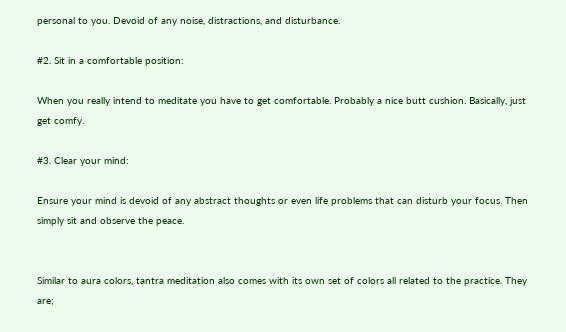personal to you. Devoid of any noise, distractions, and disturbance.

#2. Sit in a comfortable position:

When you really intend to meditate you have to get comfortable. Probably a nice butt cushion. Basically, just get comfy.

#3. Clear your mind:

Ensure your mind is devoid of any abstract thoughts or even life problems that can disturb your focus. Then simply sit and observe the peace.


Similar to aura colors, tantra meditation also comes with its own set of colors all related to the practice. They are;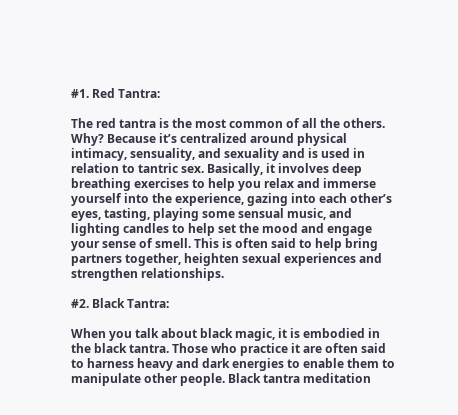#1. Red Tantra:

The red tantra is the most common of all the others. Why? Because it’s centralized around physical intimacy, sensuality, and sexuality and is used in relation to tantric sex. Basically, it involves deep breathing exercises to help you relax and immerse yourself into the experience, gazing into each other’s eyes, tasting, playing some sensual music, and lighting candles to help set the mood and engage your sense of smell. This is often said to help bring partners together, heighten sexual experiences and strengthen relationships.

#2. Black Tantra:

When you talk about black magic, it is embodied in the black tantra. Those who practice it are often said to harness heavy and dark energies to enable them to manipulate other people. Black tantra meditation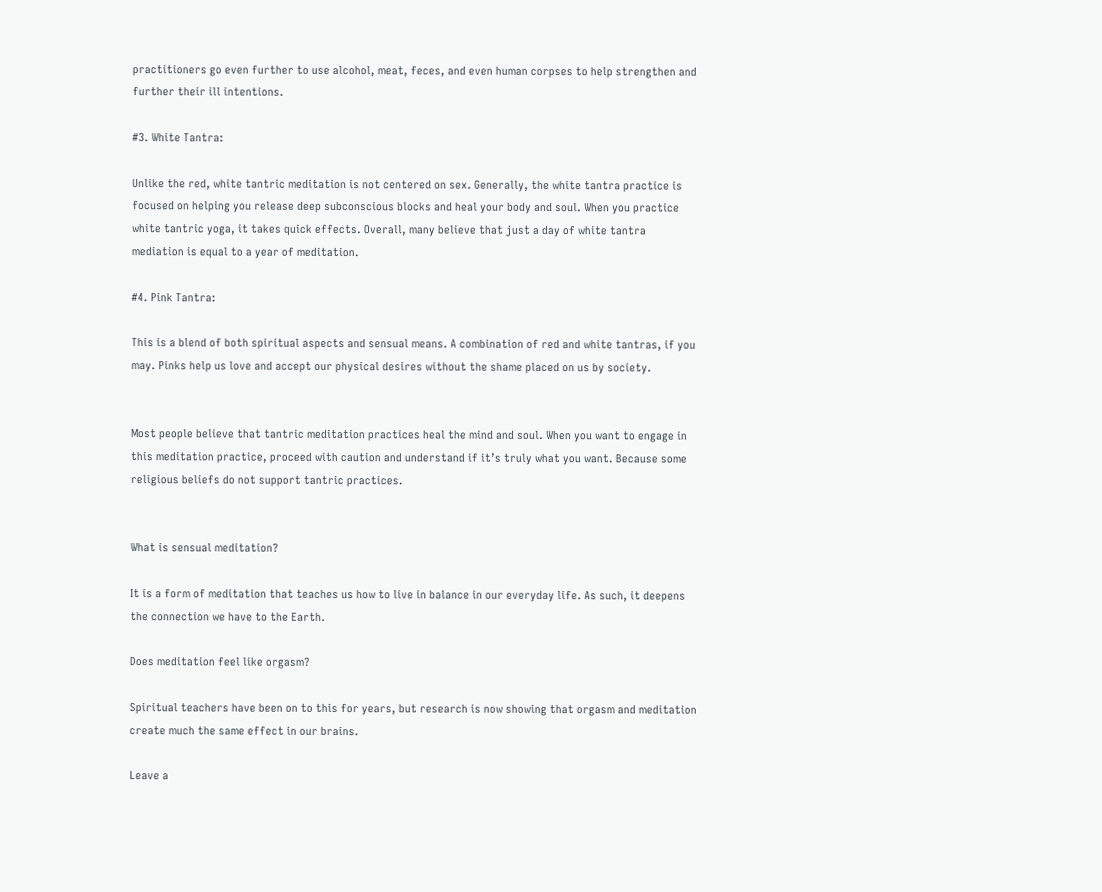practitioners go even further to use alcohol, meat, feces, and even human corpses to help strengthen and further their ill intentions.

#3. White Tantra:

Unlike the red, white tantric meditation is not centered on sex. Generally, the white tantra practice is focused on helping you release deep subconscious blocks and heal your body and soul. When you practice white tantric yoga, it takes quick effects. Overall, many believe that just a day of white tantra mediation is equal to a year of meditation.

#4. Pink Tantra:

This is a blend of both spiritual aspects and sensual means. A combination of red and white tantras, if you may. Pinks help us love and accept our physical desires without the shame placed on us by society.


Most people believe that tantric meditation practices heal the mind and soul. When you want to engage in this meditation practice, proceed with caution and understand if it’s truly what you want. Because some religious beliefs do not support tantric practices.


What is sensual meditation?

It is a form of meditation that teaches us how to live in balance in our everyday life. As such, it deepens the connection we have to the Earth.

Does meditation feel like orgasm?

Spiritual teachers have been on to this for years, but research is now showing that orgasm and meditation create much the same effect in our brains.

Leave a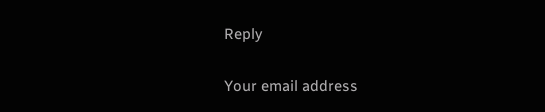Reply

Your email address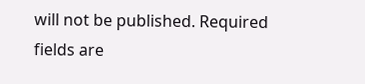will not be published. Required fields are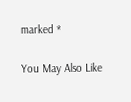marked *

You May Also Like